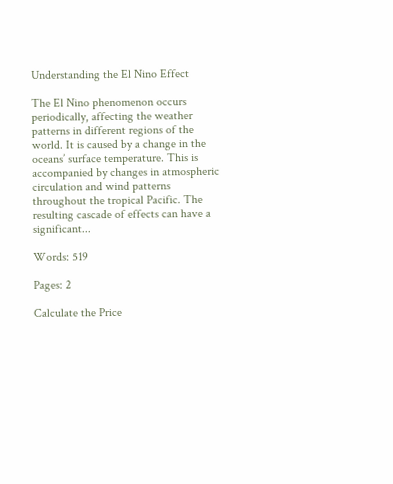Understanding the El Nino Effect

The El Nino phenomenon occurs periodically, affecting the weather patterns in different regions of the world. It is caused by a change in the oceans’ surface temperature. This is accompanied by changes in atmospheric circulation and wind patterns throughout the tropical Pacific. The resulting cascade of effects can have a significant...

Words: 519

Pages: 2

Calculate the Price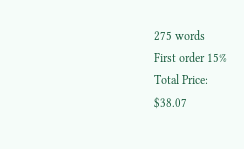275 words
First order 15%
Total Price:
$38.07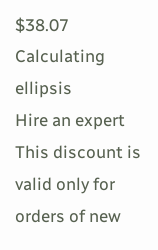$38.07
Calculating ellipsis
Hire an expert
This discount is valid only for orders of new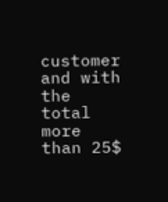customer and with the total more than 25$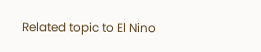Related topic to El Nino